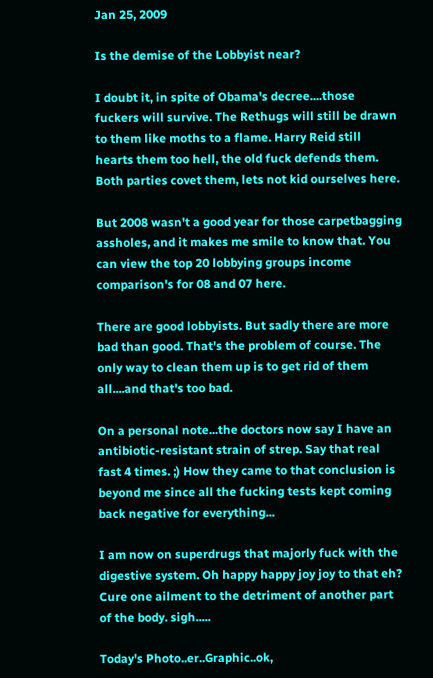Jan 25, 2009

Is the demise of the Lobbyist near?

I doubt it, in spite of Obama's decree....those fuckers will survive. The Rethugs will still be drawn to them like moths to a flame. Harry Reid still hearts them too hell, the old fuck defends them. Both parties covet them, lets not kid ourselves here.

But 2008 wasn't a good year for those carpetbagging assholes, and it makes me smile to know that. You can view the top 20 lobbying groups income comparison's for 08 and 07 here.

There are good lobbyists. But sadly there are more bad than good. That's the problem of course. The only way to clean them up is to get rid of them all....and that's too bad.

On a personal note...the doctors now say I have an antibiotic-resistant strain of strep. Say that real fast 4 times. ;) How they came to that conclusion is beyond me since all the fucking tests kept coming back negative for everything...

I am now on superdrugs that majorly fuck with the digestive system. Oh happy happy joy joy to that eh? Cure one ailment to the detriment of another part of the body. sigh.....

Today's Photo..er..Graphic..ok,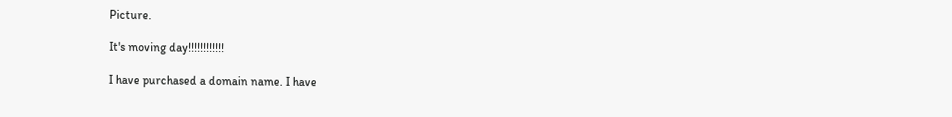Picture.

It's moving day!!!!!!!!!!!!

I have purchased a domain name. I have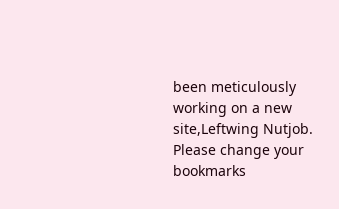been meticulously working on a new site,Leftwing Nutjob. Please change your bookmarks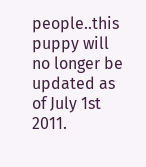people..this puppy will no longer be updated as of July 1st 2011.